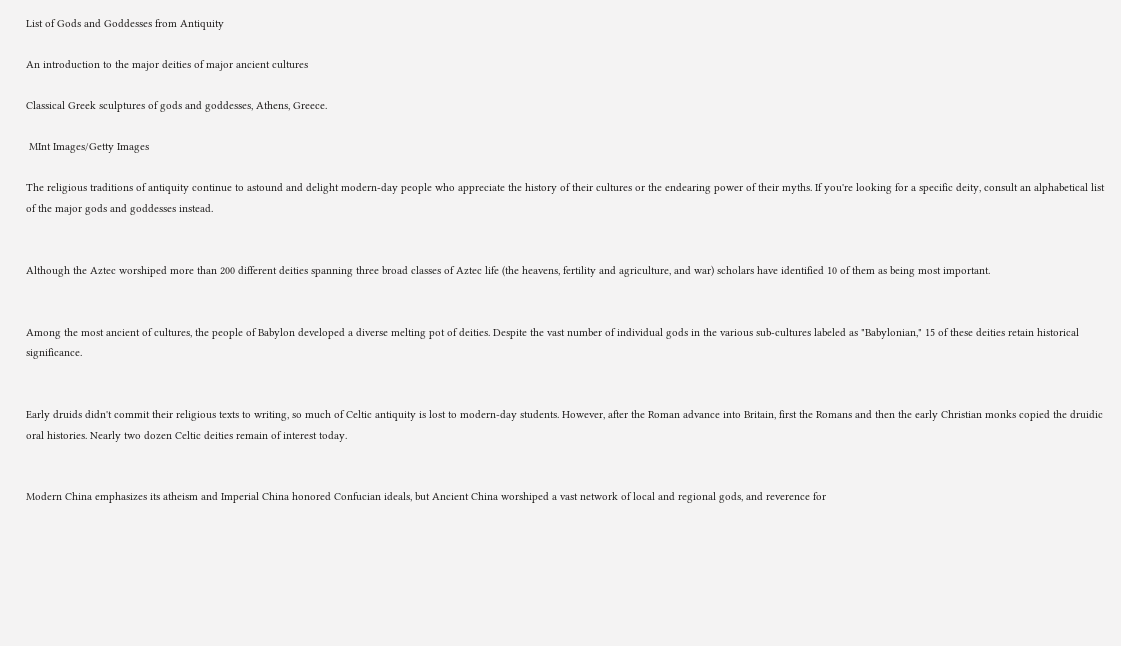List of Gods and Goddesses from Antiquity

An introduction to the major deities of major ancient cultures

Classical Greek sculptures of gods and goddesses, Athens, Greece.

 MInt Images/Getty Images

The religious traditions of antiquity continue to astound and delight modern-day people who appreciate the history of their cultures or the endearing power of their myths. If you're looking for a specific deity, consult an alphabetical list of the major gods and goddesses instead.


Although the Aztec worshiped more than 200 different deities spanning three broad classes of Aztec life (the heavens, fertility and agriculture, and war) scholars have identified 10 of them as being most important.


Among the most ancient of cultures, the people of Babylon developed a diverse melting pot of deities. Despite the vast number of individual gods in the various sub-cultures labeled as "Babylonian," 15 of these deities retain historical significance.


Early druids didn't commit their religious texts to writing, so much of Celtic antiquity is lost to modern-day students. However, after the Roman advance into Britain, first the Romans and then the early Christian monks copied the druidic oral histories. Nearly two dozen Celtic deities remain of interest today.


Modern China emphasizes its atheism and Imperial China honored Confucian ideals, but Ancient China worshiped a vast network of local and regional gods, and reverence for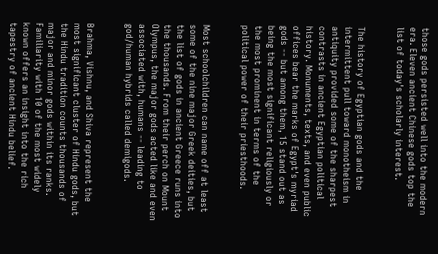those gods persisted well into the modern era. Eleven ancient Chinese gods top the list of today's scholarly interest.


The history of Egyptian gods and the intermittent pull toward monotheism in antiquity provided some of the sharpest contrasts in ancient Egyptian political history. Monuments, texts, and even public offices bear the marks of Egypt's myriad gods -- but among them, 15 stand out as being the most significant religiously or the most prominent in terms of the political power of their priesthoods.


Most schoolchildren can name off at least some of the nine major Greek deities, but the list of gods in ancient Greece runs into the thousands. From their perch on Mount Olympus, the major gods acted like and even associated with, humans -- leading to god/human hybrids called demigods.


Brahma, Vishnu, and Shiva represent the most significant cluster of Hindu gods, but the Hindu tradition counts thousands of major and minor gods within its ranks. Familiarity with 10 of the most widely known offers an insight into the rich tapestry of ancient Hindu belief.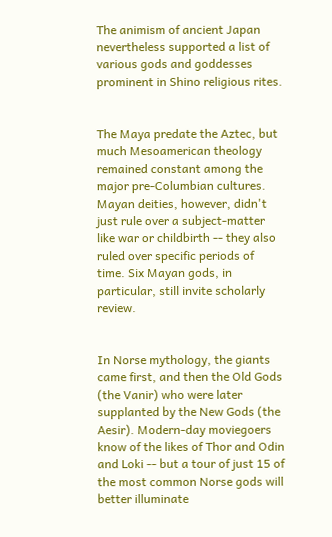The animism of ancient Japan nevertheless supported a list of various gods and goddesses prominent in Shino religious rites.


The Maya predate the Aztec, but much Mesoamerican theology remained constant among the major pre-Columbian cultures. Mayan deities, however, didn't just rule over a subject-matter like war or childbirth -- they also ruled over specific periods of time. Six Mayan gods, in particular, still invite scholarly review.


In Norse mythology, the giants came first, and then the Old Gods (the Vanir) who were later supplanted by the New Gods (the Aesir). Modern-day moviegoers know of the likes of Thor and Odin and Loki -- but a tour of just 15 of the most common Norse gods will better illuminate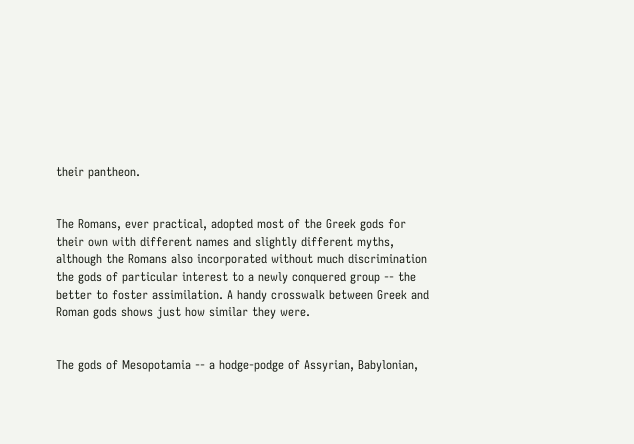their pantheon.


The Romans, ever practical, adopted most of the Greek gods for their own with different names and slightly different myths, although the Romans also incorporated without much discrimination the gods of particular interest to a newly conquered group -- the better to foster assimilation. A handy crosswalk between Greek and Roman gods shows just how similar they were.


The gods of Mesopotamia -- a hodge-podge of Assyrian, Babylonian,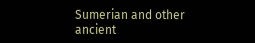Sumerian and other ancient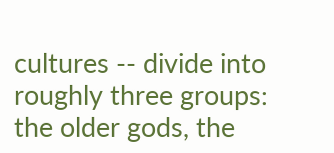cultures -- divide into roughly three groups: the older gods, the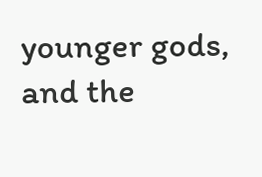younger gods, and the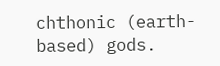chthonic (earth-based) gods.